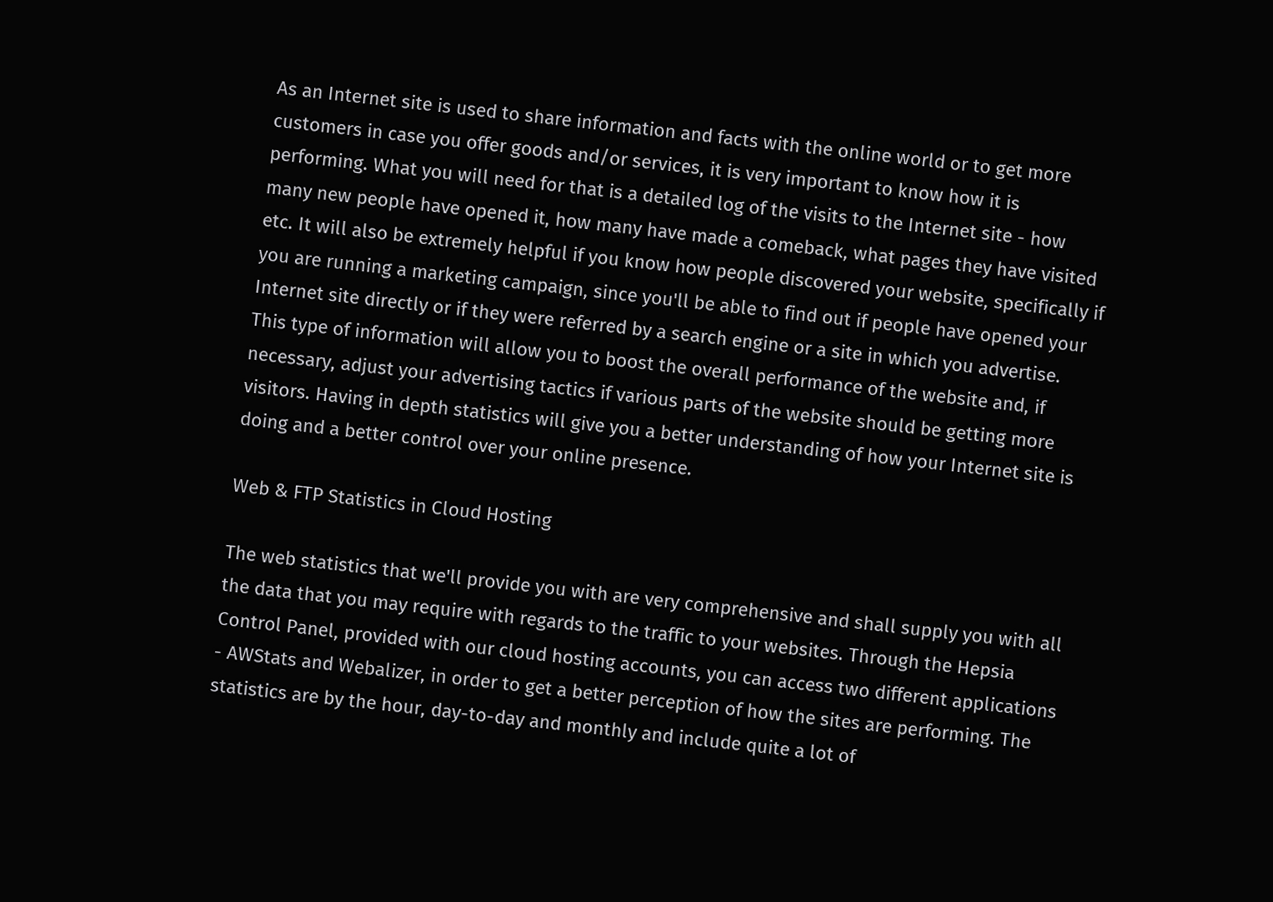As an Internet site is used to share information and facts with the online world or to get more customers in case you offer goods and/or services, it is very important to know how it is performing. What you will need for that is a detailed log of the visits to the Internet site - how many new people have opened it, how many have made a comeback, what pages they have visited etc. It will also be extremely helpful if you know how people discovered your website, specifically if you are running a marketing campaign, since you'll be able to find out if people have opened your Internet site directly or if they were referred by a search engine or a site in which you advertise. This type of information will allow you to boost the overall performance of the website and, if necessary, adjust your advertising tactics if various parts of the website should be getting more visitors. Having in depth statistics will give you a better understanding of how your Internet site is doing and a better control over your online presence.

Web & FTP Statistics in Cloud Hosting

The web statistics that we'll provide you with are very comprehensive and shall supply you with all the data that you may require with regards to the traffic to your websites. Through the Hepsia Control Panel, provided with our cloud hosting accounts, you can access two different applications - AWStats and Webalizer, in order to get a better perception of how the sites are performing. The statistics are by the hour, day-to-day and monthly and include quite a lot of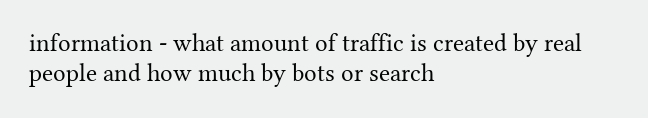information - what amount of traffic is created by real people and how much by bots or search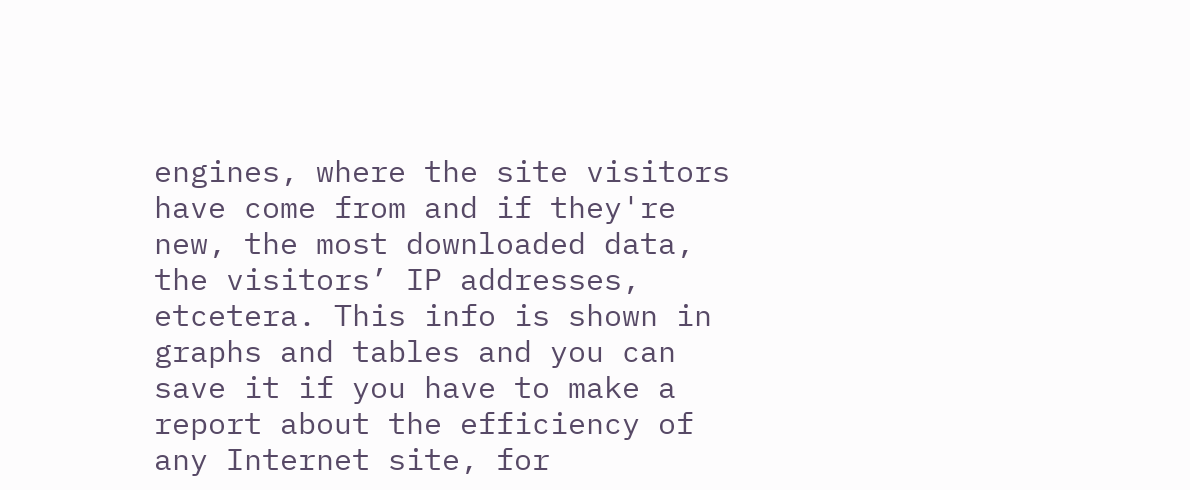engines, where the site visitors have come from and if they're new, the most downloaded data, the visitors’ IP addresses, etcetera. This info is shown in graphs and tables and you can save it if you have to make a report about the efficiency of any Internet site, for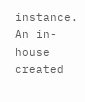instance. An in-house created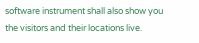software instrument shall also show you the visitors and their locations live.